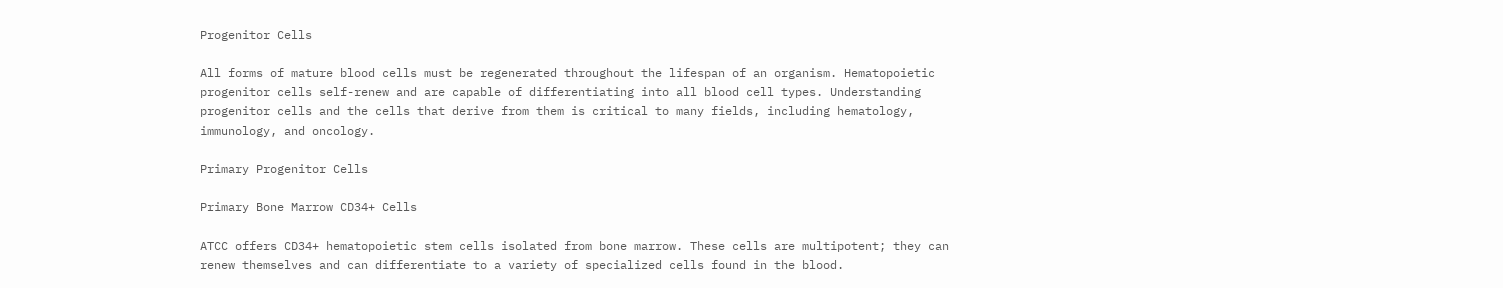Progenitor Cells

All forms of mature blood cells must be regenerated throughout the lifespan of an organism. Hematopoietic progenitor cells self-renew and are capable of differentiating into all blood cell types. Understanding progenitor cells and the cells that derive from them is critical to many fields, including hematology, immunology, and oncology.

Primary Progenitor Cells

Primary Bone Marrow CD34+ Cells

ATCC offers CD34+ hematopoietic stem cells isolated from bone marrow. These cells are multipotent; they can renew themselves and can differentiate to a variety of specialized cells found in the blood.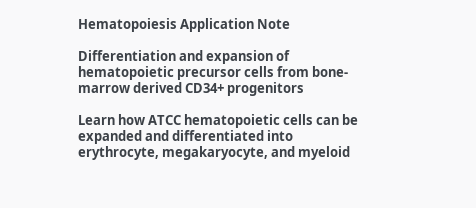Hematopoiesis Application Note

Differentiation and expansion of hematopoietic precursor cells from bone-marrow derived CD34+ progenitors

Learn how ATCC hematopoietic cells can be expanded and differentiated into erythrocyte, megakaryocyte, and myeloid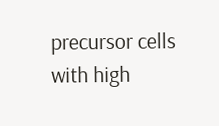precursor cells with high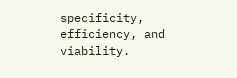specificity, efficiency, and viability.